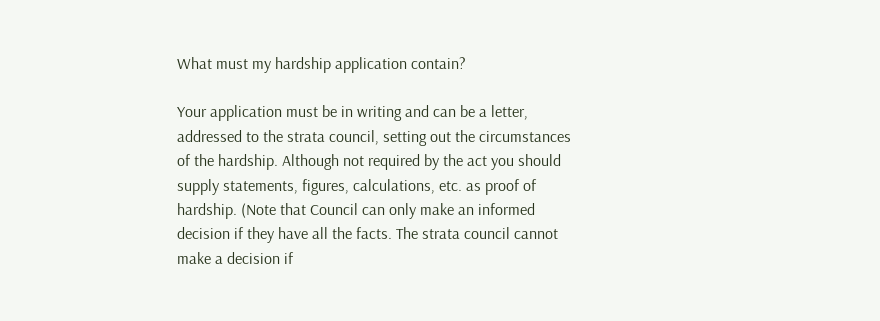What must my hardship application contain?

Your application must be in writing and can be a letter, addressed to the strata council, setting out the circumstances of the hardship. Although not required by the act you should supply statements, figures, calculations, etc. as proof of hardship. (Note that Council can only make an informed decision if they have all the facts. The strata council cannot make a decision if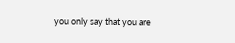you only say that you are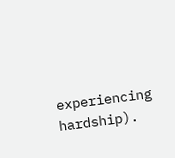experiencing hardship).